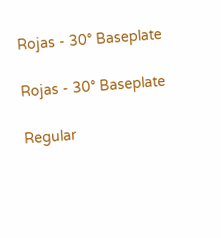Rojas - 30° Baseplate

Rojas - 30° Baseplate

Regular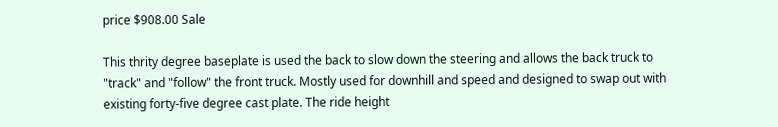price $908.00 Sale

This thrity degree baseplate is used the back to slow down the steering and allows the back truck to "track" and "follow" the front truck. Mostly used for downhill and speed and designed to swap out with existing forty-five degree cast plate. The ride height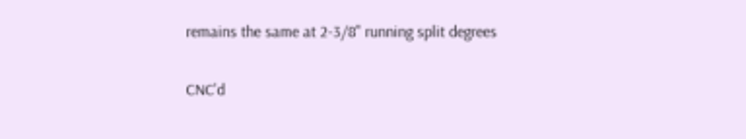remains the same at 2-3/8" running split degrees

CNC'd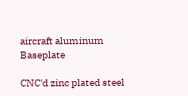aircraft aluminum Baseplate

CNC'd zinc plated steel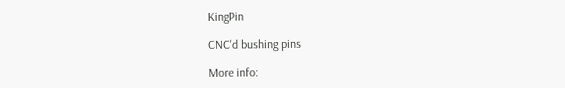KingPin

CNC'd bushing pins

More info: